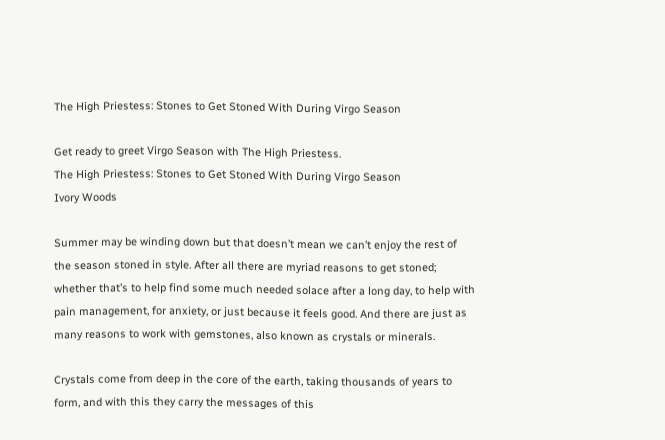The High Priestess: Stones to Get Stoned With During Virgo Season

Get ready to greet Virgo Season with The High Priestess.
The High Priestess: Stones to Get Stoned With During Virgo Season
Ivory Woods

Summer may be winding down but that doesn’t mean we can’t enjoy the rest of the season stoned in style. After all there are myriad reasons to get stoned; whether that’s to help find some much needed solace after a long day, to help with pain management, for anxiety, or just because it feels good. And there are just as many reasons to work with gemstones, also known as crystals or minerals.

Crystals come from deep in the core of the earth, taking thousands of years to form, and with this they carry the messages of this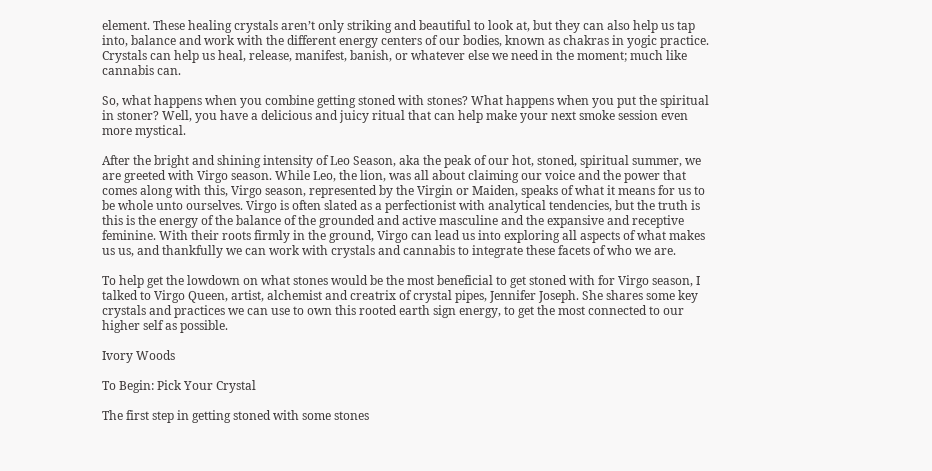element. These healing crystals aren’t only striking and beautiful to look at, but they can also help us tap into, balance and work with the different energy centers of our bodies, known as chakras in yogic practice. Crystals can help us heal, release, manifest, banish, or whatever else we need in the moment; much like cannabis can.

So, what happens when you combine getting stoned with stones? What happens when you put the spiritual in stoner? Well, you have a delicious and juicy ritual that can help make your next smoke session even more mystical.

After the bright and shining intensity of Leo Season, aka the peak of our hot, stoned, spiritual summer, we are greeted with Virgo season. While Leo, the lion, was all about claiming our voice and the power that comes along with this, Virgo season, represented by the Virgin or Maiden, speaks of what it means for us to be whole unto ourselves. Virgo is often slated as a perfectionist with analytical tendencies, but the truth is this is the energy of the balance of the grounded and active masculine and the expansive and receptive feminine. With their roots firmly in the ground, Virgo can lead us into exploring all aspects of what makes us us, and thankfully we can work with crystals and cannabis to integrate these facets of who we are.

To help get the lowdown on what stones would be the most beneficial to get stoned with for Virgo season, I talked to Virgo Queen, artist, alchemist and creatrix of crystal pipes, Jennifer Joseph. She shares some key crystals and practices we can use to own this rooted earth sign energy, to get the most connected to our higher self as possible.

Ivory Woods

To Begin: Pick Your Crystal

The first step in getting stoned with some stones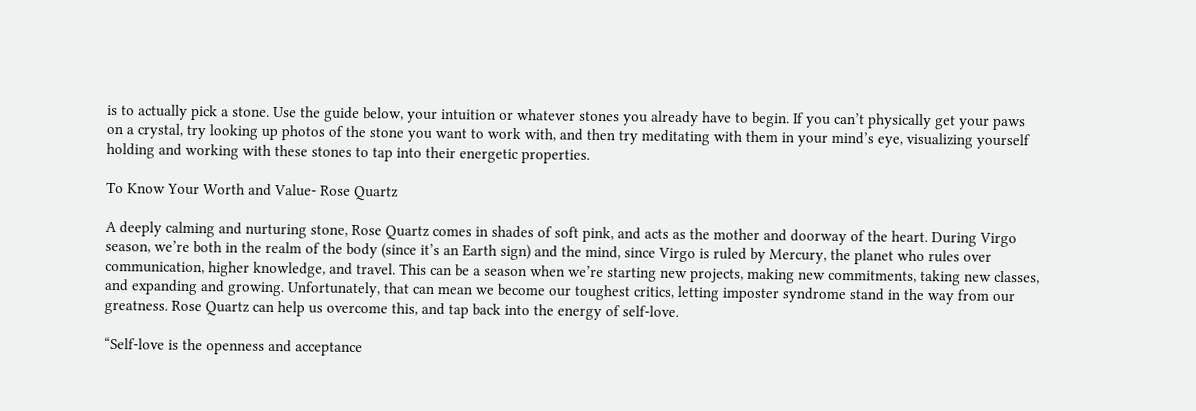is to actually pick a stone. Use the guide below, your intuition or whatever stones you already have to begin. If you can’t physically get your paws on a crystal, try looking up photos of the stone you want to work with, and then try meditating with them in your mind’s eye, visualizing yourself holding and working with these stones to tap into their energetic properties.

To Know Your Worth and Value- Rose Quartz

A deeply calming and nurturing stone, Rose Quartz comes in shades of soft pink, and acts as the mother and doorway of the heart. During Virgo season, we’re both in the realm of the body (since it’s an Earth sign) and the mind, since Virgo is ruled by Mercury, the planet who rules over communication, higher knowledge, and travel. This can be a season when we’re starting new projects, making new commitments, taking new classes, and expanding and growing. Unfortunately, that can mean we become our toughest critics, letting imposter syndrome stand in the way from our greatness. Rose Quartz can help us overcome this, and tap back into the energy of self-love.

“Self-love is the openness and acceptance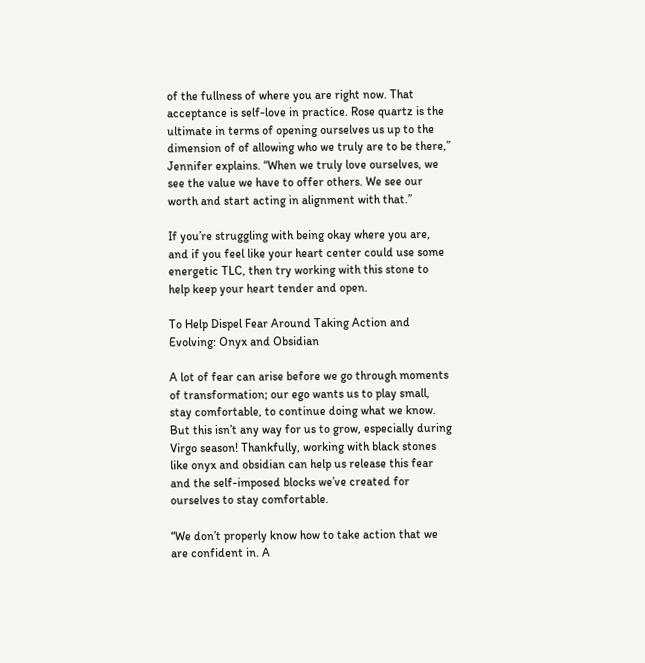of the fullness of where you are right now. That acceptance is self-love in practice. Rose quartz is the ultimate in terms of opening ourselves us up to the dimension of of allowing who we truly are to be there,” Jennifer explains. “When we truly love ourselves, we see the value we have to offer others. We see our worth and start acting in alignment with that.”

If you’re struggling with being okay where you are, and if you feel like your heart center could use some energetic TLC, then try working with this stone to help keep your heart tender and open.

To Help Dispel Fear Around Taking Action and Evolving: Onyx and Obsidian

A lot of fear can arise before we go through moments of transformation; our ego wants us to play small, stay comfortable, to continue doing what we know. But this isn’t any way for us to grow, especially during Virgo season! Thankfully, working with black stones like onyx and obsidian can help us release this fear and the self-imposed blocks we’ve created for ourselves to stay comfortable.

“We don’t properly know how to take action that we are confident in. A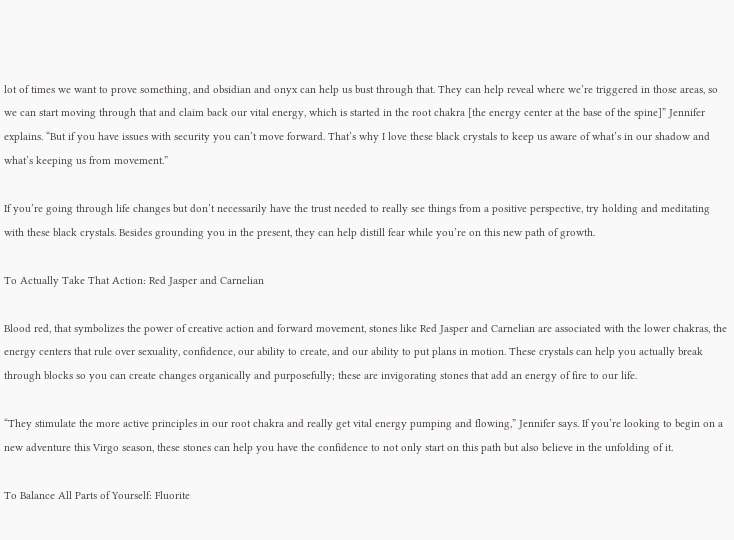lot of times we want to prove something, and obsidian and onyx can help us bust through that. They can help reveal where we’re triggered in those areas, so we can start moving through that and claim back our vital energy, which is started in the root chakra [the energy center at the base of the spine]” Jennifer explains. “But if you have issues with security you can’t move forward. That’s why I love these black crystals to keep us aware of what’s in our shadow and what’s keeping us from movement.”

If you’re going through life changes but don’t necessarily have the trust needed to really see things from a positive perspective, try holding and meditating with these black crystals. Besides grounding you in the present, they can help distill fear while you’re on this new path of growth.

To Actually Take That Action: Red Jasper and Carnelian

Blood red, that symbolizes the power of creative action and forward movement, stones like Red Jasper and Carnelian are associated with the lower chakras, the energy centers that rule over sexuality, confidence, our ability to create, and our ability to put plans in motion. These crystals can help you actually break through blocks so you can create changes organically and purposefully; these are invigorating stones that add an energy of fire to our life.

“They stimulate the more active principles in our root chakra and really get vital energy pumping and flowing,” Jennifer says. If you’re looking to begin on a new adventure this Virgo season, these stones can help you have the confidence to not only start on this path but also believe in the unfolding of it.

To Balance All Parts of Yourself: Fluorite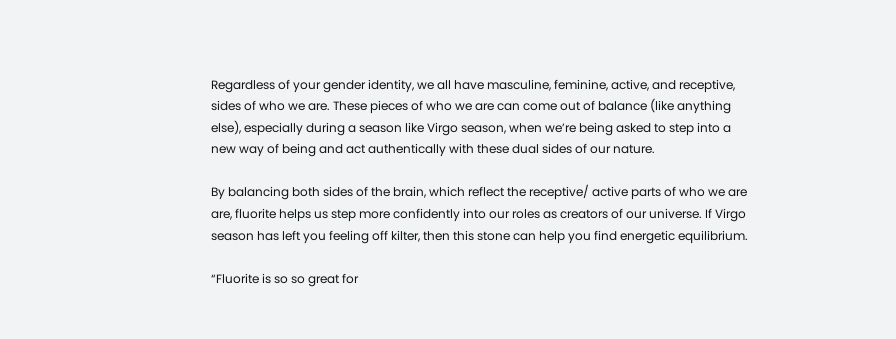Regardless of your gender identity, we all have masculine, feminine, active, and receptive, sides of who we are. These pieces of who we are can come out of balance (like anything else), especially during a season like Virgo season, when we’re being asked to step into a new way of being and act authentically with these dual sides of our nature.

By balancing both sides of the brain, which reflect the receptive/ active parts of who we are are, fluorite helps us step more confidently into our roles as creators of our universe. If Virgo season has left you feeling off kilter, then this stone can help you find energetic equilibrium.

“Fluorite is so so great for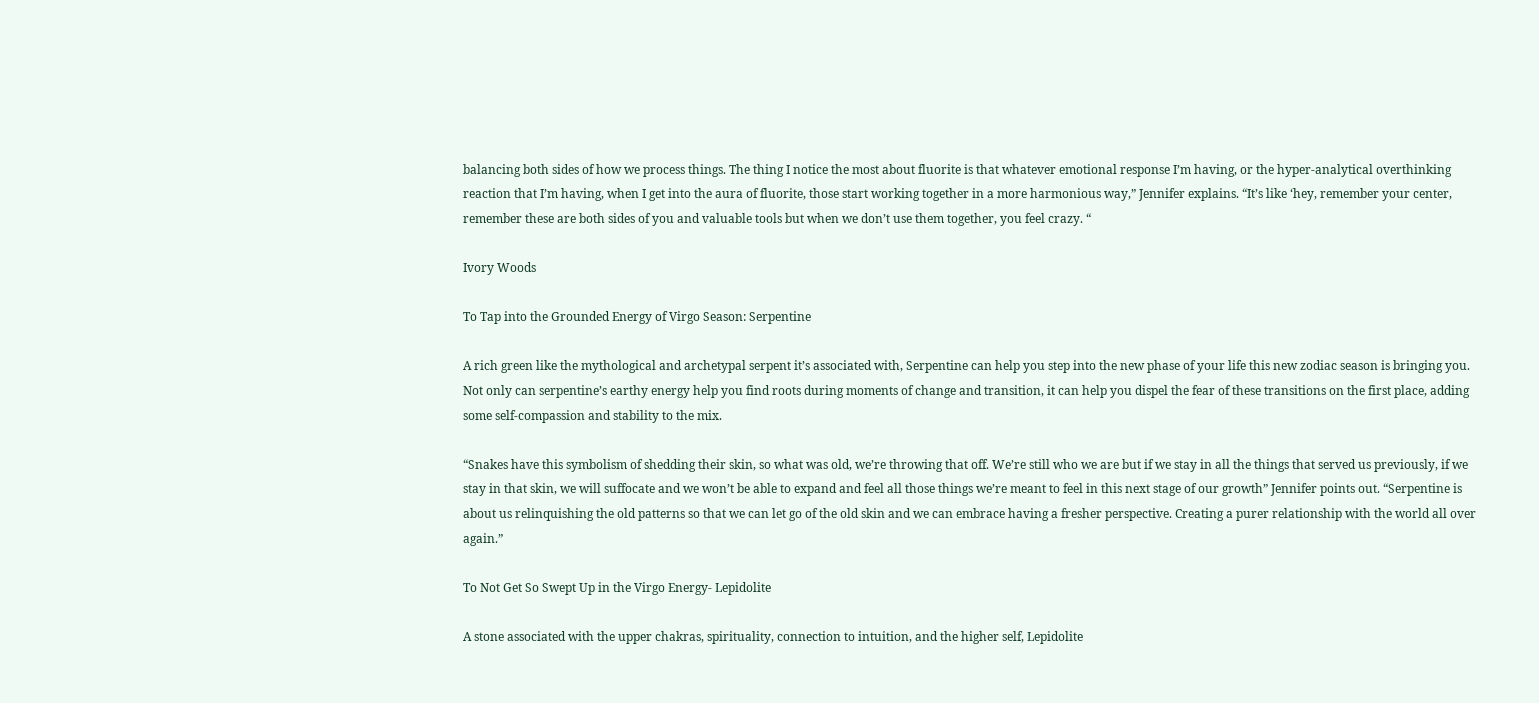balancing both sides of how we process things. The thing I notice the most about fluorite is that whatever emotional response I’m having, or the hyper-analytical overthinking reaction that I’m having, when I get into the aura of fluorite, those start working together in a more harmonious way,” Jennifer explains. “It’s like ‘hey, remember your center, remember these are both sides of you and valuable tools but when we don’t use them together, you feel crazy. “

Ivory Woods

To Tap into the Grounded Energy of Virgo Season: Serpentine

A rich green like the mythological and archetypal serpent it’s associated with, Serpentine can help you step into the new phase of your life this new zodiac season is bringing you. Not only can serpentine’s earthy energy help you find roots during moments of change and transition, it can help you dispel the fear of these transitions on the first place, adding some self-compassion and stability to the mix.

“Snakes have this symbolism of shedding their skin, so what was old, we’re throwing that off. We’re still who we are but if we stay in all the things that served us previously, if we stay in that skin, we will suffocate and we won’t be able to expand and feel all those things we’re meant to feel in this next stage of our growth” Jennifer points out. “Serpentine is about us relinquishing the old patterns so that we can let go of the old skin and we can embrace having a fresher perspective. Creating a purer relationship with the world all over again.”

To Not Get So Swept Up in the Virgo Energy- Lepidolite

A stone associated with the upper chakras, spirituality, connection to intuition, and the higher self, Lepidolite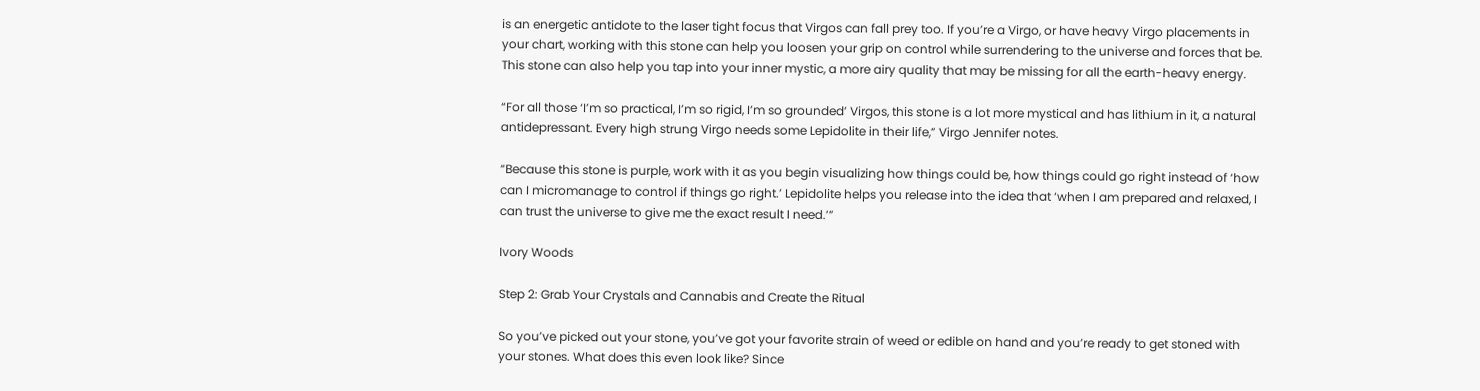is an energetic antidote to the laser tight focus that Virgos can fall prey too. If you’re a Virgo, or have heavy Virgo placements in your chart, working with this stone can help you loosen your grip on control while surrendering to the universe and forces that be. This stone can also help you tap into your inner mystic, a more airy quality that may be missing for all the earth-heavy energy.

“For all those ‘I’m so practical, I’m so rigid, I’m so grounded’ Virgos, this stone is a lot more mystical and has lithium in it, a natural antidepressant. Every high strung Virgo needs some Lepidolite in their life,” Virgo Jennifer notes.

“Because this stone is purple, work with it as you begin visualizing how things could be, how things could go right instead of ‘how can I micromanage to control if things go right.’ Lepidolite helps you release into the idea that ‘when I am prepared and relaxed, I can trust the universe to give me the exact result I need.’”

Ivory Woods

Step 2: Grab Your Crystals and Cannabis and Create the Ritual

So you’ve picked out your stone, you’ve got your favorite strain of weed or edible on hand and you’re ready to get stoned with your stones. What does this even look like? Since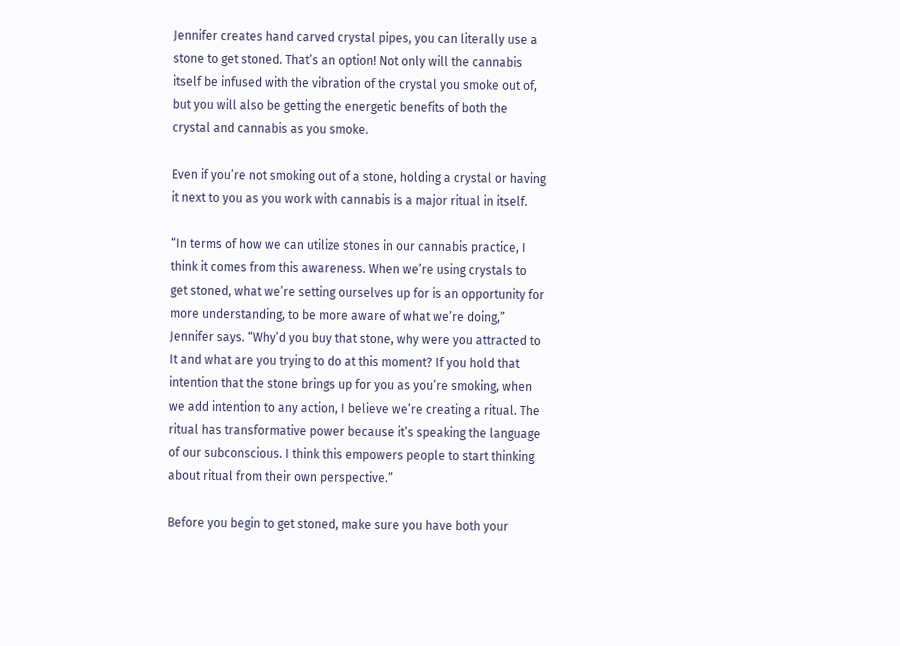Jennifer creates hand carved crystal pipes, you can literally use a stone to get stoned. That’s an option! Not only will the cannabis itself be infused with the vibration of the crystal you smoke out of, but you will also be getting the energetic benefits of both the crystal and cannabis as you smoke.

Even if you’re not smoking out of a stone, holding a crystal or having it next to you as you work with cannabis is a major ritual in itself.

“In terms of how we can utilize stones in our cannabis practice, I think it comes from this awareness. When we’re using crystals to get stoned, what we’re setting ourselves up for is an opportunity for more understanding, to be more aware of what we’re doing,” Jennifer says. “Why’d you buy that stone, why were you attracted to It and what are you trying to do at this moment? If you hold that intention that the stone brings up for you as you’re smoking, when we add intention to any action, I believe we’re creating a ritual. The ritual has transformative power because it’s speaking the language of our subconscious. I think this empowers people to start thinking about ritual from their own perspective.”

Before you begin to get stoned, make sure you have both your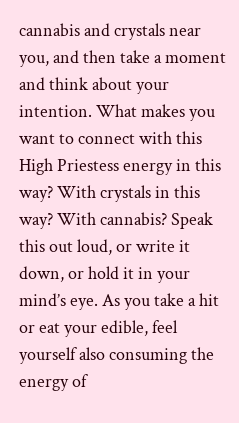cannabis and crystals near you, and then take a moment and think about your intention. What makes you want to connect with this High Priestess energy in this way? With crystals in this way? With cannabis? Speak this out loud, or write it down, or hold it in your mind’s eye. As you take a hit or eat your edible, feel yourself also consuming the energy of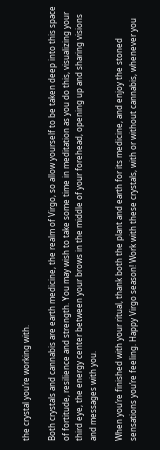the crystal you’re working with.

Both crystals and cannabis are earth medicine, the realm of Virgo, so allow yourself to be taken deep into this space of fortitude, resilience and strength. You may wish to take some time in meditation as you do this, visualizing your third eye, the energy center between your brows in the middle of your forehead, opening up and sharing visions and messages with you.

When you’re finished with your ritual, thank both the plant and earth for its medicine, and enjoy the stoned sensations you’re feeling. Happy Virgo season! Work with these crystals, with or without cannabis, whenever you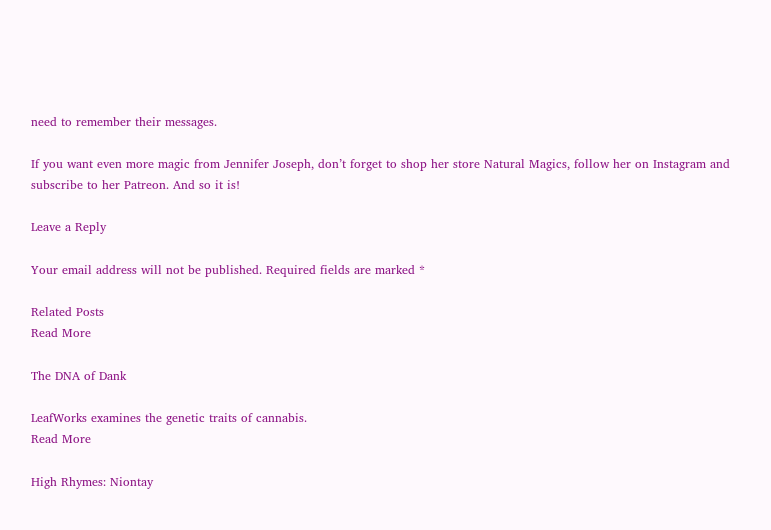need to remember their messages.

If you want even more magic from Jennifer Joseph, don’t forget to shop her store Natural Magics, follow her on Instagram and subscribe to her Patreon. And so it is!

Leave a Reply

Your email address will not be published. Required fields are marked *

Related Posts
Read More

The DNA of Dank

LeafWorks examines the genetic traits of cannabis.
Read More

High Rhymes: Niontay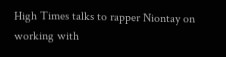High Times talks to rapper Niontay on working with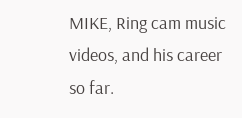MIKE, Ring cam music videos, and his career so far.